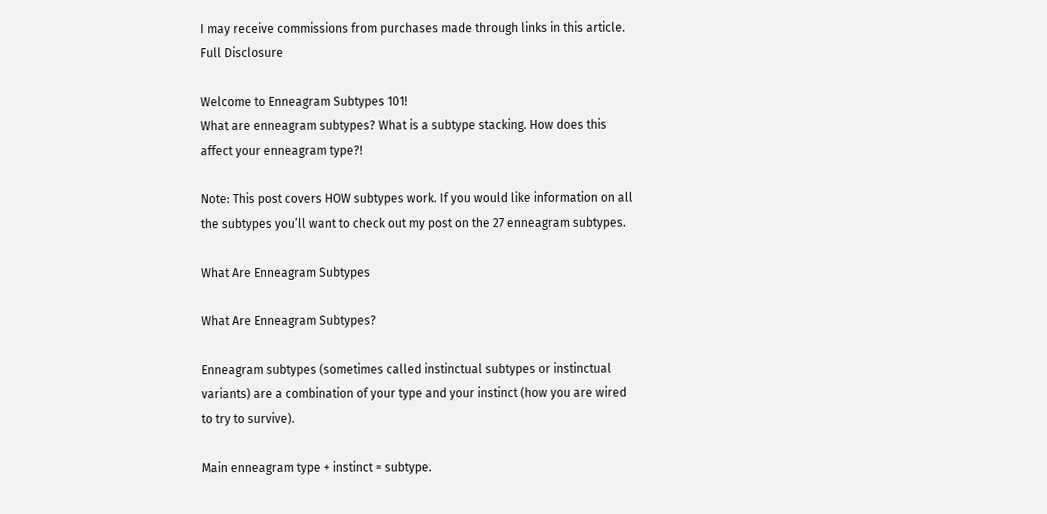I may receive commissions from purchases made through links in this article. Full Disclosure

Welcome to Enneagram Subtypes 101!
What are enneagram subtypes? What is a subtype stacking. How does this affect your enneagram type?!

Note: This post covers HOW subtypes work. If you would like information on all the subtypes you’ll want to check out my post on the 27 enneagram subtypes.

What Are Enneagram Subtypes

What Are Enneagram Subtypes?

Enneagram subtypes (sometimes called instinctual subtypes or instinctual variants) are a combination of your type and your instinct (how you are wired to try to survive).

Main enneagram type + instinct = subtype.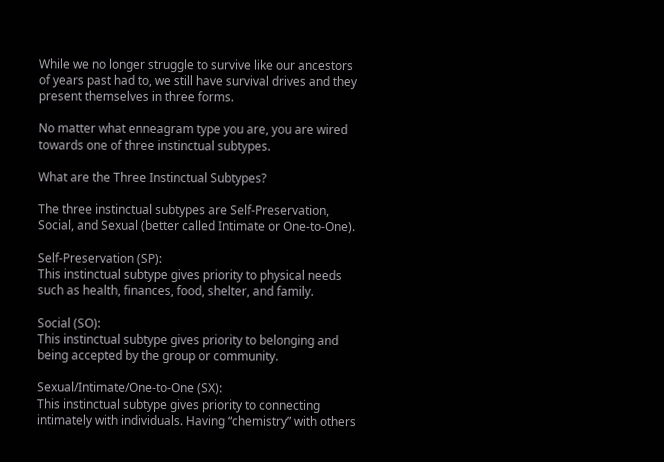While we no longer struggle to survive like our ancestors of years past had to, we still have survival drives and they present themselves in three forms.

No matter what enneagram type you are, you are wired towards one of three instinctual subtypes.

What are the Three Instinctual Subtypes?

The three instinctual subtypes are Self-Preservation, Social, and Sexual (better called Intimate or One-to-One).

Self-Preservation (SP):
This instinctual subtype gives priority to physical needs such as health, finances, food, shelter, and family.

Social (SO):
This instinctual subtype gives priority to belonging and being accepted by the group or community.

Sexual/Intimate/One-to-One (SX):
This instinctual subtype gives priority to connecting intimately with individuals. Having “chemistry” with others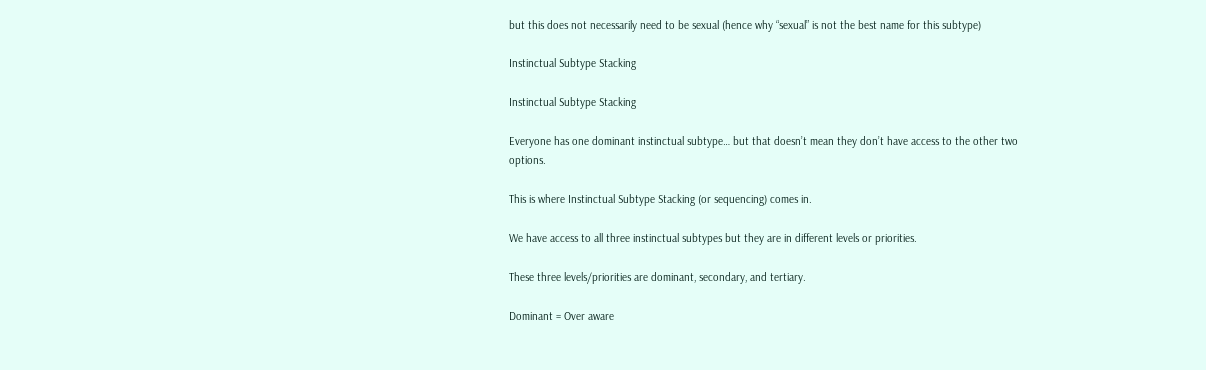but this does not necessarily need to be sexual (hence why “sexual” is not the best name for this subtype)

Instinctual Subtype Stacking

Instinctual Subtype Stacking

Everyone has one dominant instinctual subtype… but that doesn’t mean they don’t have access to the other two options.

This is where Instinctual Subtype Stacking (or sequencing) comes in.

We have access to all three instinctual subtypes but they are in different levels or priorities.

These three levels/priorities are dominant, secondary, and tertiary.

Dominant = Over aware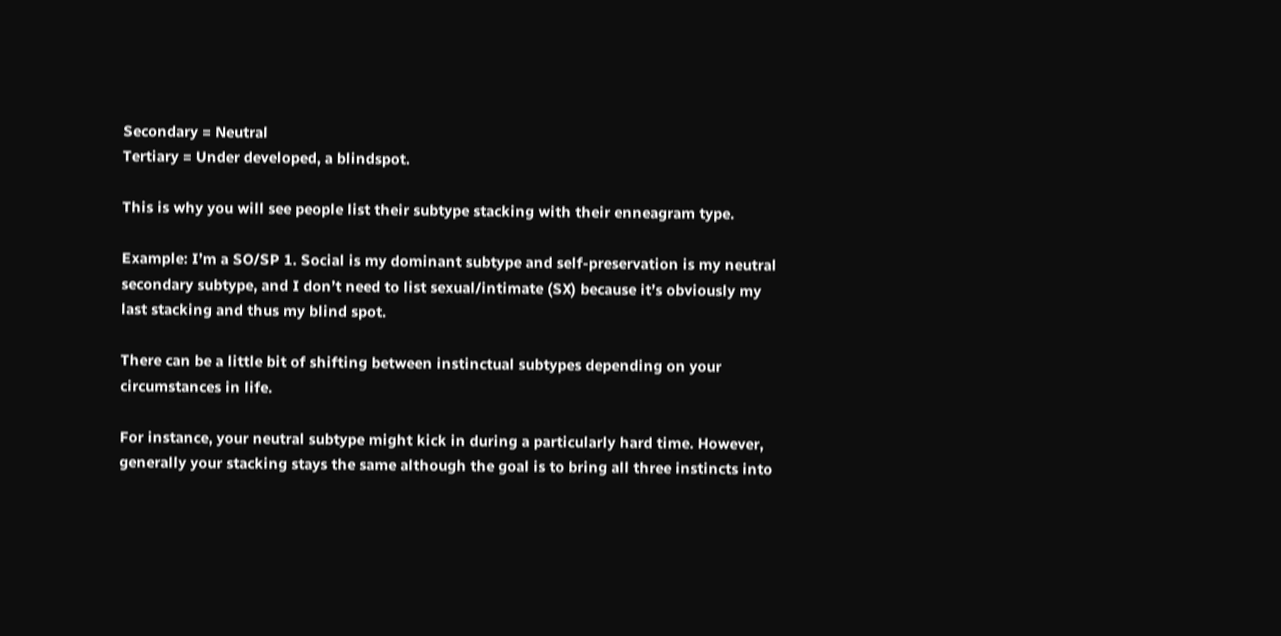Secondary = Neutral
Tertiary = Under developed, a blindspot.

This is why you will see people list their subtype stacking with their enneagram type.

Example: I’m a SO/SP 1. Social is my dominant subtype and self-preservation is my neutral secondary subtype, and I don’t need to list sexual/intimate (SX) because it’s obviously my last stacking and thus my blind spot.

There can be a little bit of shifting between instinctual subtypes depending on your circumstances in life.

For instance, your neutral subtype might kick in during a particularly hard time. However, generally your stacking stays the same although the goal is to bring all three instincts into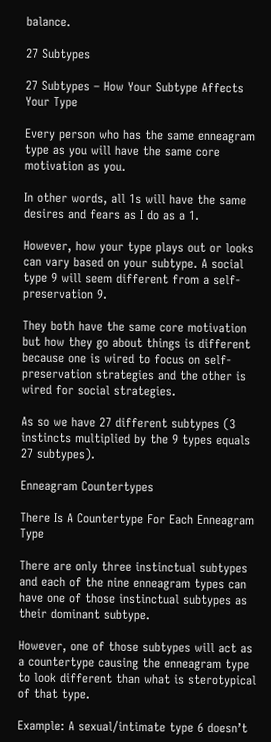balance.

27 Subtypes

27 Subtypes – How Your Subtype Affects Your Type

Every person who has the same enneagram type as you will have the same core motivation as you.

In other words, all 1s will have the same desires and fears as I do as a 1.

However, how your type plays out or looks can vary based on your subtype. A social type 9 will seem different from a self-preservation 9.

They both have the same core motivation but how they go about things is different because one is wired to focus on self-preservation strategies and the other is wired for social strategies.

As so we have 27 different subtypes (3 instincts multiplied by the 9 types equals 27 subtypes).

Enneagram Countertypes

There Is A Countertype For Each Enneagram Type

There are only three instinctual subtypes and each of the nine enneagram types can have one of those instinctual subtypes as their dominant subtype.

However, one of those subtypes will act as a countertype causing the enneagram type to look different than what is sterotypical of that type.

Example: A sexual/intimate type 6 doesn’t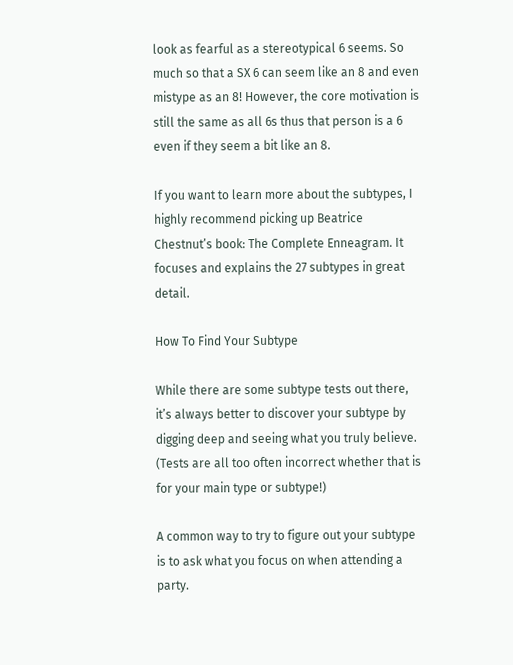look as fearful as a stereotypical 6 seems. So much so that a SX 6 can seem like an 8 and even mistype as an 8! However, the core motivation is still the same as all 6s thus that person is a 6 even if they seem a bit like an 8.

If you want to learn more about the subtypes, I highly recommend picking up Beatrice Chestnut’s book: The Complete Enneagram. It focuses and explains the 27 subtypes in great detail.

How To Find Your Subtype

While there are some subtype tests out there, it’s always better to discover your subtype by digging deep and seeing what you truly believe. (Tests are all too often incorrect whether that is for your main type or subtype!)

A common way to try to figure out your subtype is to ask what you focus on when attending a party.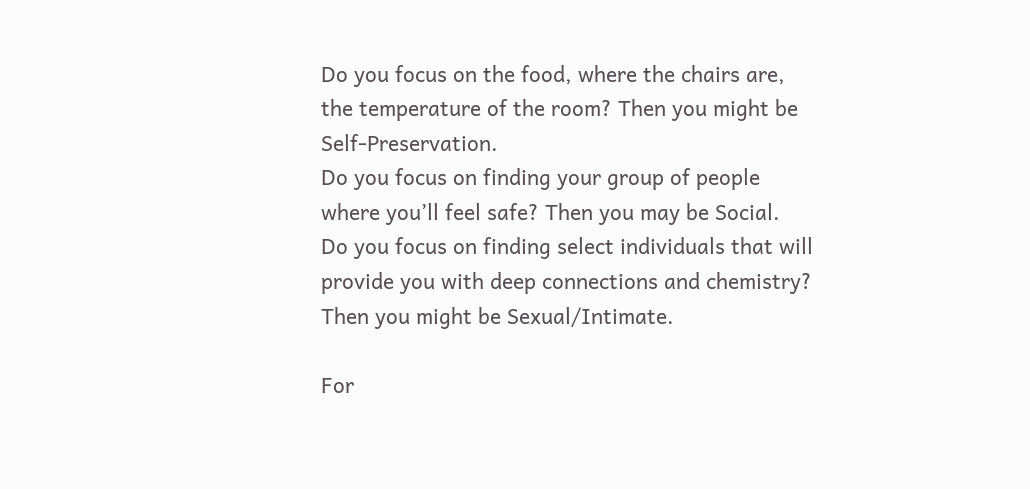Do you focus on the food, where the chairs are, the temperature of the room? Then you might be Self-Preservation.
Do you focus on finding your group of people where you’ll feel safe? Then you may be Social.
Do you focus on finding select individuals that will provide you with deep connections and chemistry? Then you might be Sexual/Intimate.

For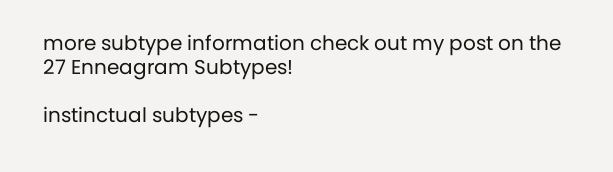more subtype information check out my post on the 27 Enneagram Subtypes!

instinctual subtypes -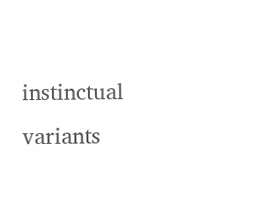instinctual variants